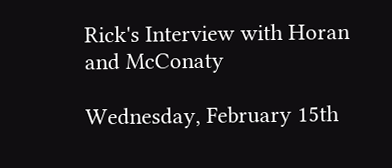Rick's Interview with Horan and McConaty

Wednesday, February 15th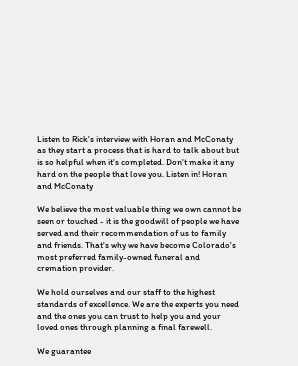Listen to Rick's interview with Horan and McConaty as they start a process that is hard to talk about but is so helpful when it's completed. Don't make it any hard on the people that love you. Listen in! Horan and McConaty

We believe the most valuable thing we own cannot be seen or touched - it is the goodwill of people we have served and their recommendation of us to family and friends. That's why we have become Colorado's most preferred family-owned funeral and cremation provider.

We hold ourselves and our staff to the highest standards of excellence. We are the experts you need and the ones you can trust to help you and your loved ones through planning a final farewell.

We guarantee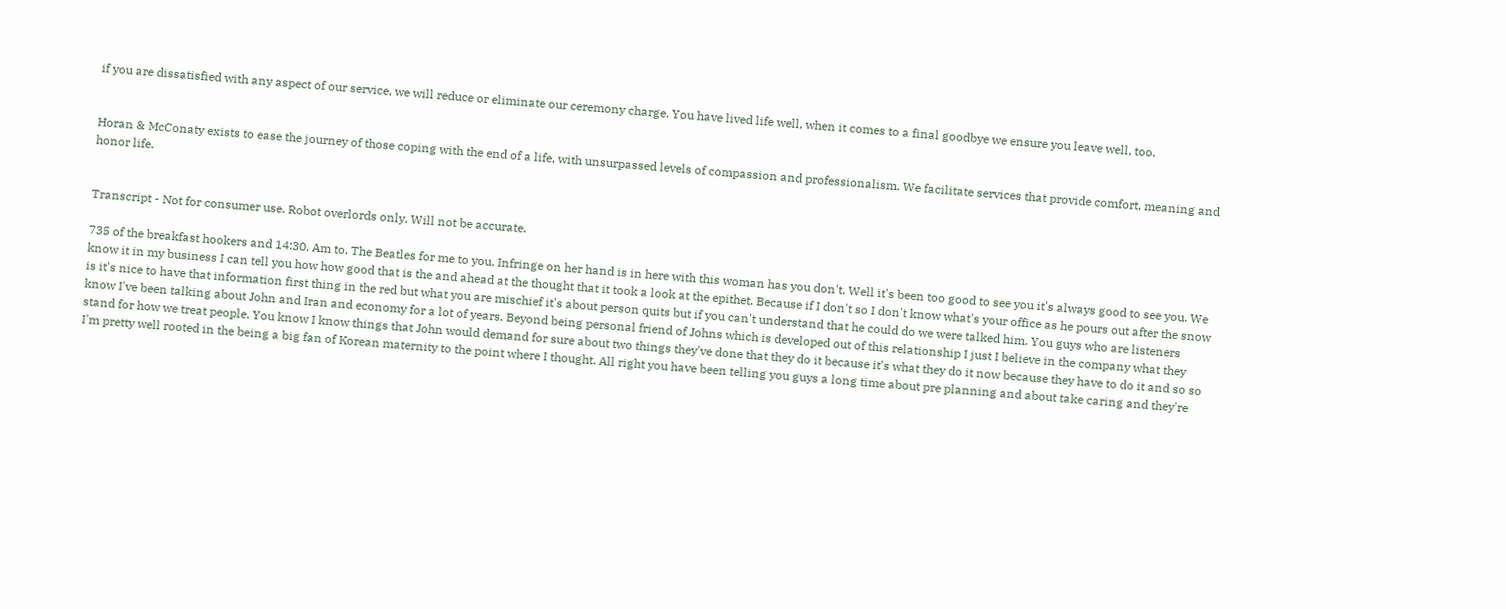if you are dissatisfied with any aspect of our service, we will reduce or eliminate our ceremony charge. You have lived life well, when it comes to a final goodbye we ensure you leave well, too.


Horan & McConaty exists to ease the journey of those coping with the end of a life, with unsurpassed levels of compassion and professionalism. We facilitate services that provide comfort, meaning and honor life.


Transcript - Not for consumer use. Robot overlords only. Will not be accurate.

735 of the breakfast hookers and 14:30. Am to. The Beatles for me to you. Infringe on her hand is in here with this woman has you don't. Well it's been too good to see you it's always good to see you. We know it in my business I can tell you how how good that is the and ahead at the thought that it took a look at the epithet. Because if I don't so I don't know what's your office as he pours out after the snow is it's nice to have that information first thing in the red but what you are mischief it's about person quits but if you can't understand that he could do we were talked him. You guys who are listeners know I've been talking about John and Iran and economy for a lot of years. Beyond being personal friend of Johns which is developed out of this relationship I just I believe in the company what they stand for how we treat people. You know I know things that John would demand for sure about two things they've done that they do it because it's what they do it now because they have to do it and so so I'm pretty well rooted in the being a big fan of Korean maternity to the point where I thought. All right you have been telling you guys a long time about pre planning and about take caring and they're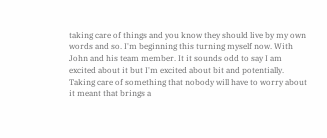taking care of things and you know they should live by my own words and so. I'm beginning this turning myself now. With John and his team member. It it sounds odd to say I am excited about it but I'm excited about bit and potentially. Taking care of something that nobody will have to worry about it meant that brings a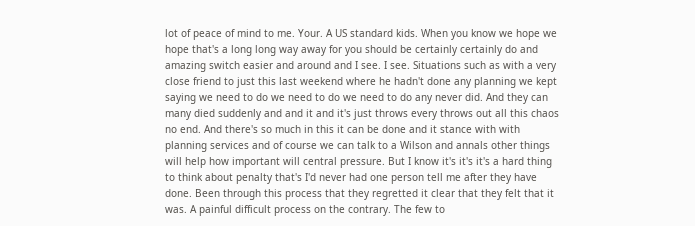lot of peace of mind to me. Your. A US standard kids. When you know we hope we hope that's a long long way away for you should be certainly certainly do and amazing switch easier and around and I see. I see. Situations such as with a very close friend to just this last weekend where he hadn't done any planning we kept saying we need to do we need to do we need to do any never did. And they can many died suddenly and and it and it's just throws every throws out all this chaos no end. And there's so much in this it can be done and it stance with with planning services and of course we can talk to a Wilson and annals other things will help how important will central pressure. But I know it's it's it's a hard thing to think about penalty that's I'd never had one person tell me after they have done. Been through this process that they regretted it clear that they felt that it was. A painful difficult process on the contrary. The few to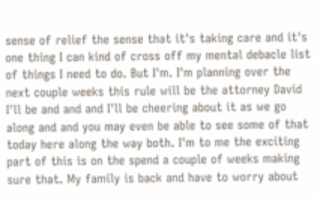sense of relief the sense that it's taking care and it's one thing I can kind of cross off my mental debacle list of things I need to do. But I'm. I'm planning over the next couple weeks this rule will be the attorney David I'll be and and and I'll be cheering about it as we go along and and you may even be able to see some of that today here along the way both. I'm to me the exciting part of this is on the spend a couple of weeks making sure that. My family is back and have to worry about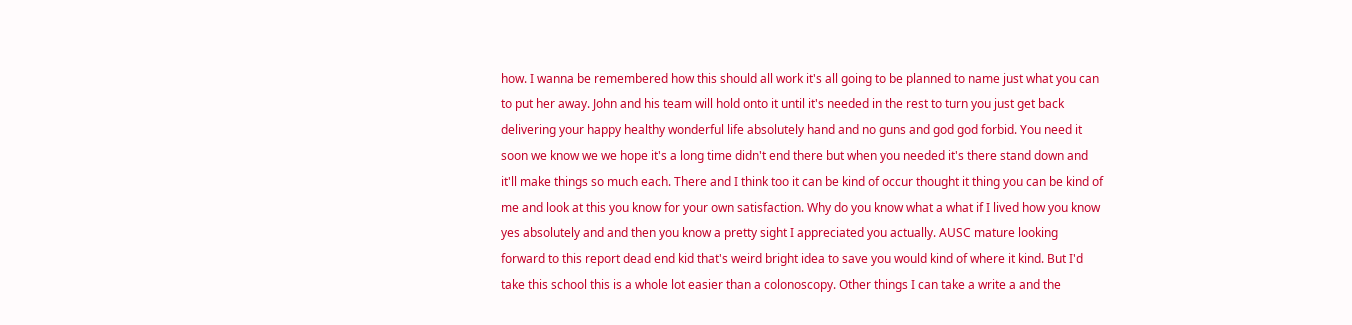how. I wanna be remembered how this should all work it's all going to be planned to name just what you can to put her away. John and his team will hold onto it until it's needed in the rest to turn you just get back delivering your happy healthy wonderful life absolutely hand and no guns and god god forbid. You need it soon we know we we hope it's a long time didn't end there but when you needed it's there stand down and it'll make things so much each. There and I think too it can be kind of occur thought it thing you can be kind of me and look at this you know for your own satisfaction. Why do you know what a what if I lived how you know yes absolutely and and then you know a pretty sight I appreciated you actually. AUSC mature looking forward to this report dead end kid that's weird bright idea to save you would kind of where it kind. But I'd take this school this is a whole lot easier than a colonoscopy. Other things I can take a write a and the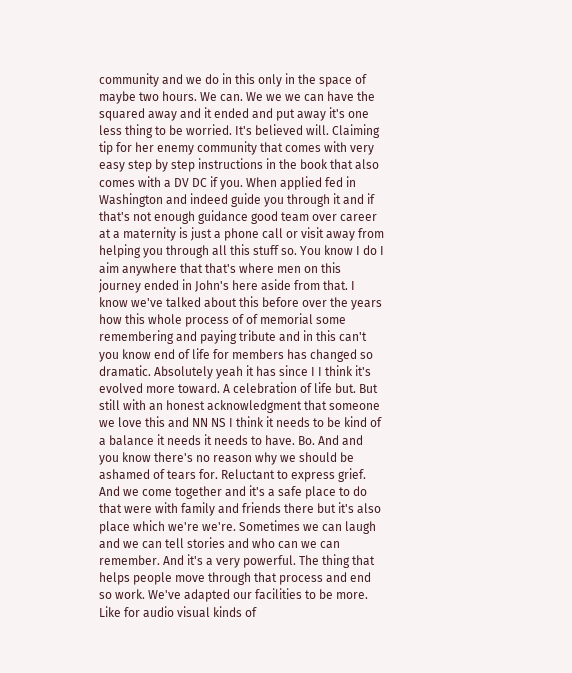community and we do in this only in the space of maybe two hours. We can. We we we can have the squared away and it ended and put away it's one less thing to be worried. It's believed will. Claiming tip for her enemy community that comes with very easy step by step instructions in the book that also comes with a DV DC if you. When applied fed in Washington and indeed guide you through it and if that's not enough guidance good team over career at a maternity is just a phone call or visit away from helping you through all this stuff so. You know I do I aim anywhere that that's where men on this journey ended in John's here aside from that. I know we've talked about this before over the years how this whole process of of memorial some remembering and paying tribute and in this can't you know end of life for members has changed so dramatic. Absolutely yeah it has since I I think it's evolved more toward. A celebration of life but. But still with an honest acknowledgment that someone we love this and NN NS I think it needs to be kind of a balance it needs it needs to have. Bo. And and you know there's no reason why we should be ashamed of tears for. Reluctant to express grief. And we come together and it's a safe place to do that were with family and friends there but it's also place which we're we're. Sometimes we can laugh and we can tell stories and who can we can remember. And it's a very powerful. The thing that helps people move through that process and end so work. We've adapted our facilities to be more. Like for audio visual kinds of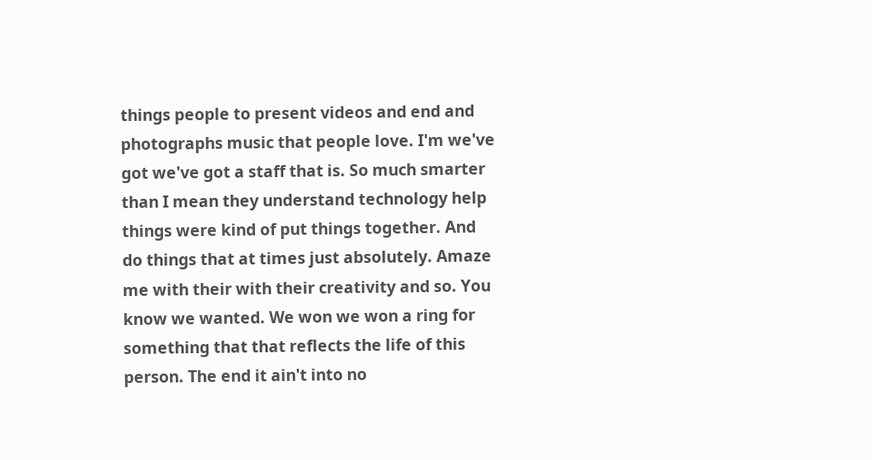things people to present videos and end and photographs music that people love. I'm we've got we've got a staff that is. So much smarter than I mean they understand technology help things were kind of put things together. And do things that at times just absolutely. Amaze me with their with their creativity and so. You know we wanted. We won we won a ring for something that that reflects the life of this person. The end it ain't into no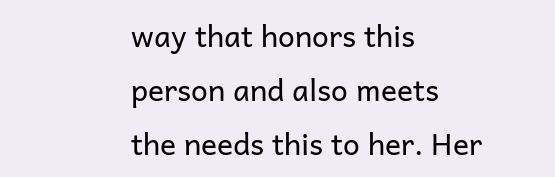way that honors this person and also meets the needs this to her. Her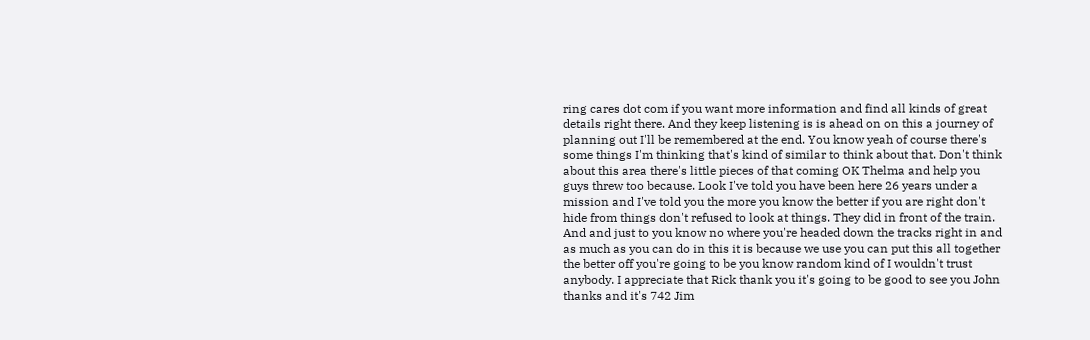ring cares dot com if you want more information and find all kinds of great details right there. And they keep listening is is ahead on on this a journey of planning out I'll be remembered at the end. You know yeah of course there's some things I'm thinking that's kind of similar to think about that. Don't think about this area there's little pieces of that coming OK Thelma and help you guys threw too because. Look I've told you have been here 26 years under a mission and I've told you the more you know the better if you are right don't hide from things don't refused to look at things. They did in front of the train. And and just to you know no where you're headed down the tracks right in and as much as you can do in this it is because we use you can put this all together the better off you're going to be you know random kind of I wouldn't trust anybody. I appreciate that Rick thank you it's going to be good to see you John thanks and it's 742 Jim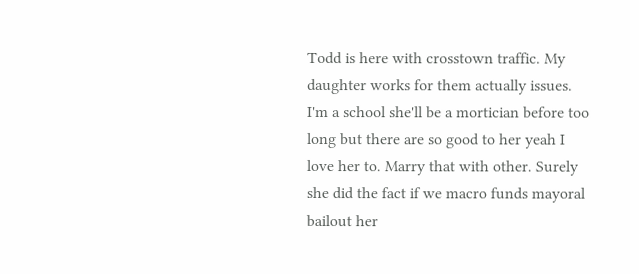Todd is here with crosstown traffic. My daughter works for them actually issues. I'm a school she'll be a mortician before too long but there are so good to her yeah I love her to. Marry that with other. Surely she did the fact if we macro funds mayoral bailout her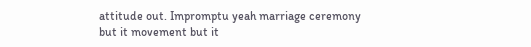attitude out. Impromptu yeah marriage ceremony but it movement but it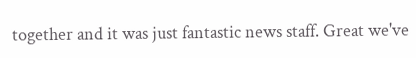together and it was just fantastic news staff. Great we've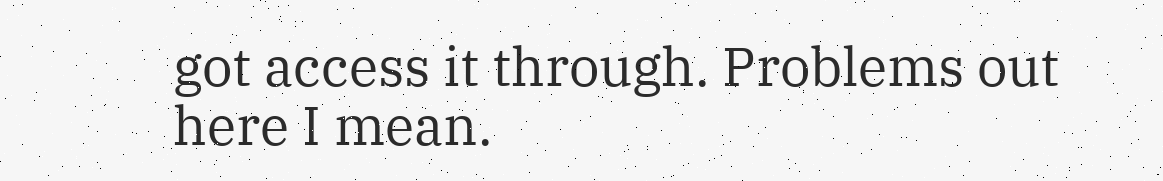got access it through. Problems out here I mean.